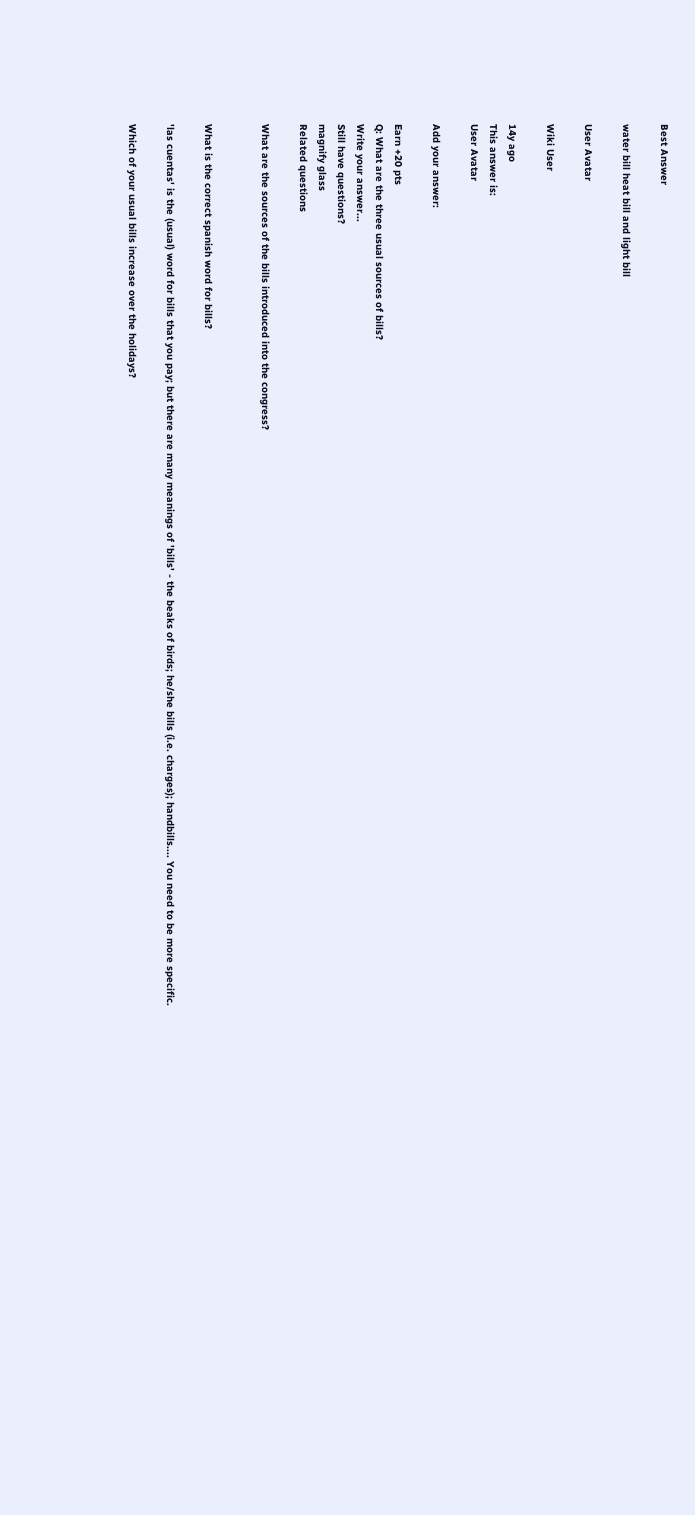Best Answer

water bill heat bill and light bill

User Avatar

Wiki User

14y ago
This answer is:
User Avatar

Add your answer:

Earn +20 pts
Q: What are the three usual sources of bills?
Write your answer...
Still have questions?
magnify glass
Related questions

What are the sources of the bills introduced into the congress?


What is the correct spanish word for bills?

'las cuentas' is the (usual) word for bills that you pay; but there are many meanings of 'bills' - the beaks of birds; he/she bills (i.e. charges); handbills.... You need to be more specific.

Which of your usual bills increase over the holidays?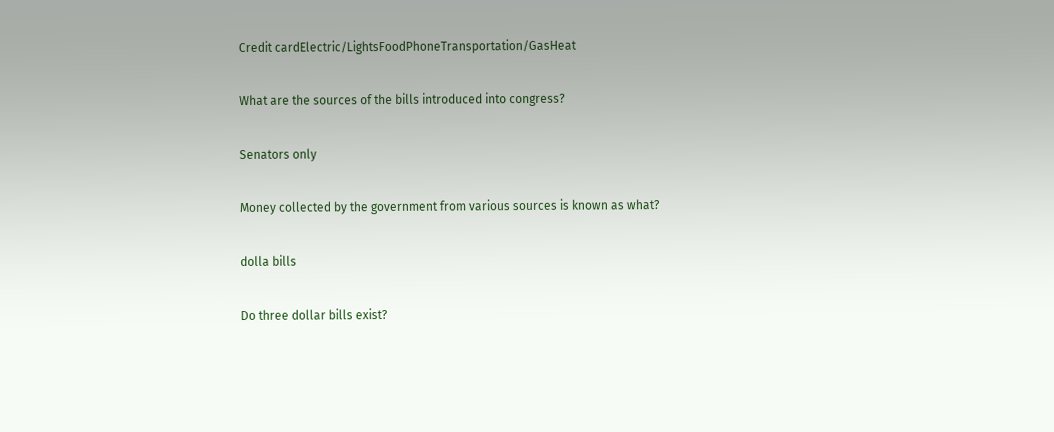Credit cardElectric/LightsFoodPhoneTransportation/GasHeat

What are the sources of the bills introduced into congress?

Senators only

Money collected by the government from various sources is known as what?

dolla bills

Do three dollar bills exist?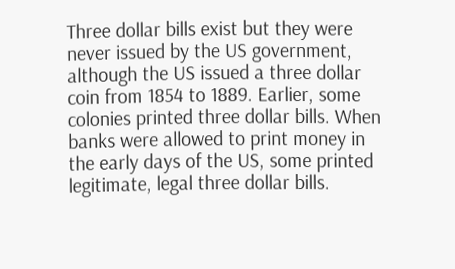Three dollar bills exist but they were never issued by the US government, although the US issued a three dollar coin from 1854 to 1889. Earlier, some colonies printed three dollar bills. When banks were allowed to print money in the early days of the US, some printed legitimate, legal three dollar bills.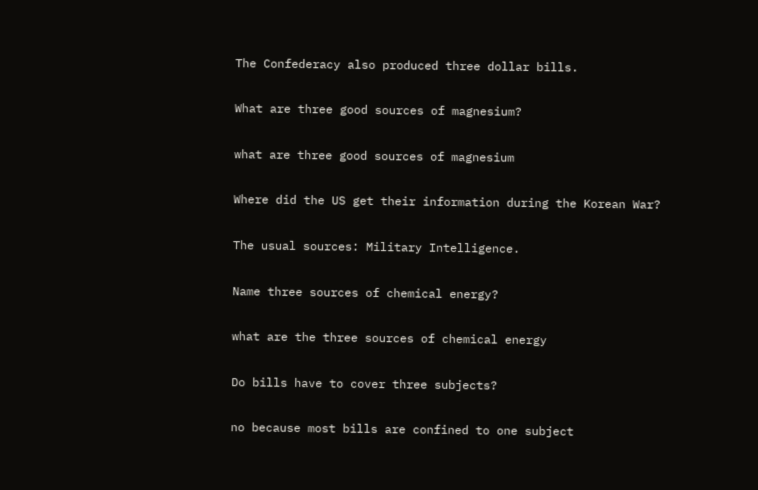The Confederacy also produced three dollar bills.

What are three good sources of magnesium?

what are three good sources of magnesium

Where did the US get their information during the Korean War?

The usual sources: Military Intelligence.

Name three sources of chemical energy?

what are the three sources of chemical energy

Do bills have to cover three subjects?

no because most bills are confined to one subject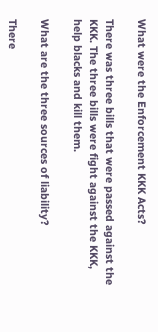What were the Enforcement KKK Acts?

There was three bills that were passed against the KKK. The three bills were fight against the KKK, help blacks and kill them.

What are the three sources of liability?

There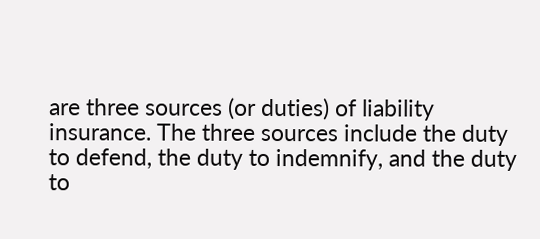are three sources (or duties) of liability insurance. The three sources include the duty to defend, the duty to indemnify, and the duty to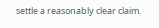settle a reasonably clear claim.